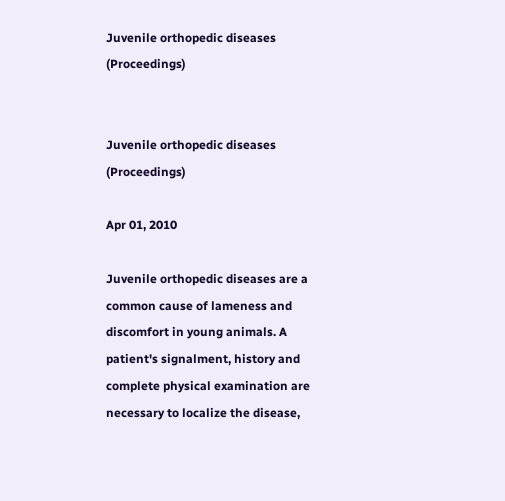Juvenile orthopedic diseases (Proceedings)


Juvenile orthopedic diseases (Proceedings)

Apr 01, 2010

Juvenile orthopedic diseases are a common cause of lameness and discomfort in young animals. A patient's signalment, history and complete physical examination are necessary to localize the disease,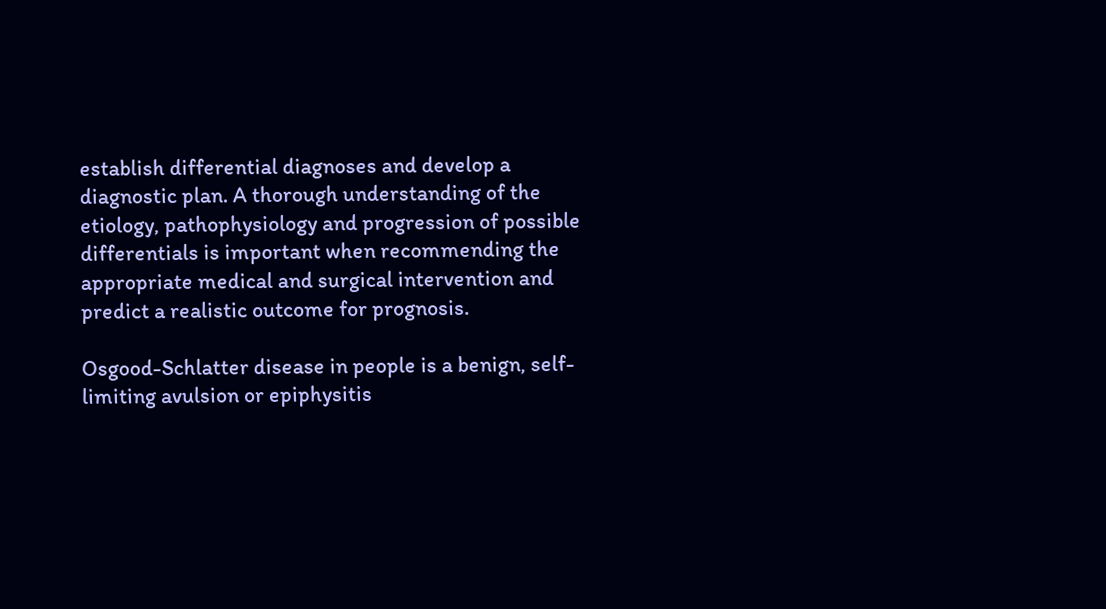establish differential diagnoses and develop a diagnostic plan. A thorough understanding of the etiology, pathophysiology and progression of possible differentials is important when recommending the appropriate medical and surgical intervention and predict a realistic outcome for prognosis.

Osgood-Schlatter disease in people is a benign, self-limiting avulsion or epiphysitis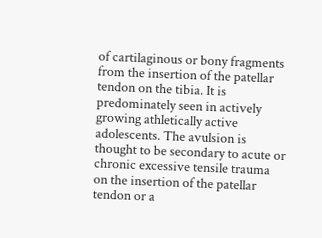of cartilaginous or bony fragments from the insertion of the patellar tendon on the tibia. It is predominately seen in actively growing athletically active adolescents. The avulsion is thought to be secondary to acute or chronic excessive tensile trauma on the insertion of the patellar tendon or a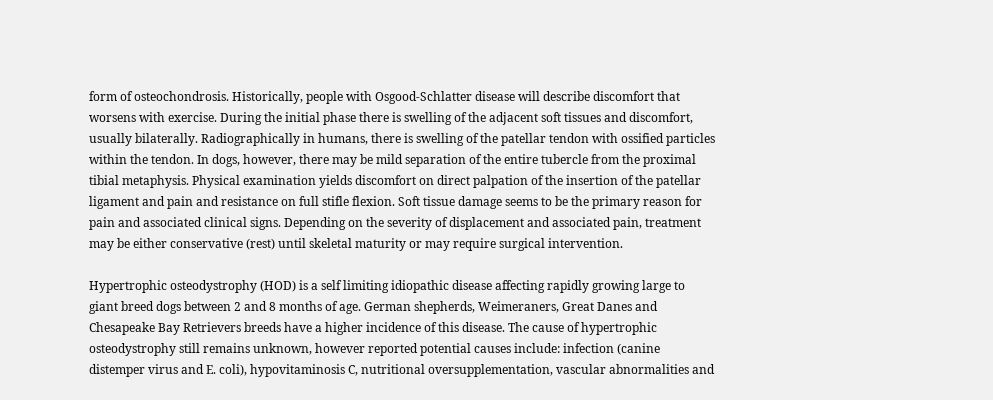form of osteochondrosis. Historically, people with Osgood-Schlatter disease will describe discomfort that worsens with exercise. During the initial phase there is swelling of the adjacent soft tissues and discomfort, usually bilaterally. Radiographically in humans, there is swelling of the patellar tendon with ossified particles within the tendon. In dogs, however, there may be mild separation of the entire tubercle from the proximal tibial metaphysis. Physical examination yields discomfort on direct palpation of the insertion of the patellar ligament and pain and resistance on full stifle flexion. Soft tissue damage seems to be the primary reason for pain and associated clinical signs. Depending on the severity of displacement and associated pain, treatment may be either conservative (rest) until skeletal maturity or may require surgical intervention.

Hypertrophic osteodystrophy (HOD) is a self limiting idiopathic disease affecting rapidly growing large to giant breed dogs between 2 and 8 months of age. German shepherds, Weimeraners, Great Danes and Chesapeake Bay Retrievers breeds have a higher incidence of this disease. The cause of hypertrophic osteodystrophy still remains unknown, however reported potential causes include: infection (canine distemper virus and E. coli), hypovitaminosis C, nutritional oversupplementation, vascular abnormalities and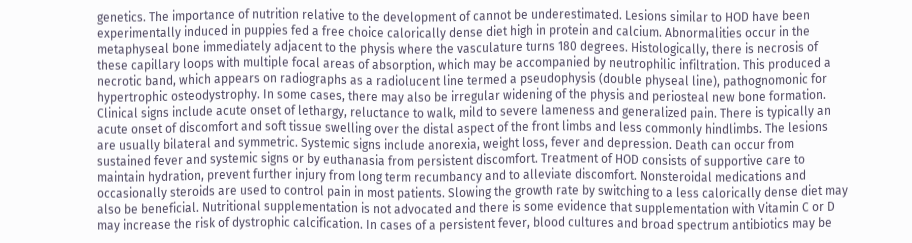genetics. The importance of nutrition relative to the development of cannot be underestimated. Lesions similar to HOD have been experimentally induced in puppies fed a free choice calorically dense diet high in protein and calcium. Abnormalities occur in the metaphyseal bone immediately adjacent to the physis where the vasculature turns 180 degrees. Histologically, there is necrosis of these capillary loops with multiple focal areas of absorption, which may be accompanied by neutrophilic infiltration. This produced a necrotic band, which appears on radiographs as a radiolucent line termed a pseudophysis (double physeal line), pathognomonic for hypertrophic osteodystrophy. In some cases, there may also be irregular widening of the physis and periosteal new bone formation. Clinical signs include acute onset of lethargy, reluctance to walk, mild to severe lameness and generalized pain. There is typically an acute onset of discomfort and soft tissue swelling over the distal aspect of the front limbs and less commonly hindlimbs. The lesions are usually bilateral and symmetric. Systemic signs include anorexia, weight loss, fever and depression. Death can occur from sustained fever and systemic signs or by euthanasia from persistent discomfort. Treatment of HOD consists of supportive care to maintain hydration, prevent further injury from long term recumbancy and to alleviate discomfort. Nonsteroidal medications and occasionally steroids are used to control pain in most patients. Slowing the growth rate by switching to a less calorically dense diet may also be beneficial. Nutritional supplementation is not advocated and there is some evidence that supplementation with Vitamin C or D may increase the risk of dystrophic calcification. In cases of a persistent fever, blood cultures and broad spectrum antibiotics may be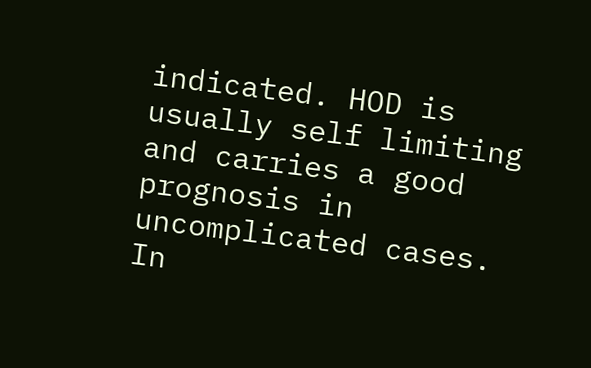indicated. HOD is usually self limiting and carries a good prognosis in uncomplicated cases. In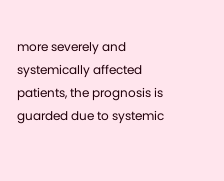more severely and systemically affected patients, the prognosis is guarded due to systemic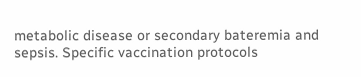metabolic disease or secondary bateremia and sepsis. Specific vaccination protocols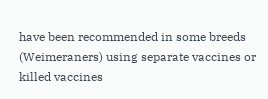have been recommended in some breeds (Weimeraners) using separate vaccines or killed vaccines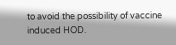to avoid the possibility of vaccine induced HOD.